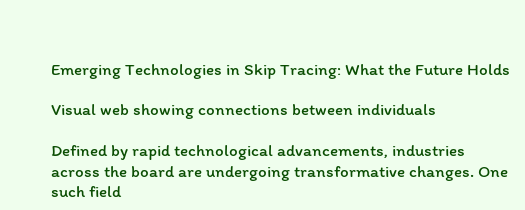Emerging Technologies in Skip Tracing: What the Future Holds

Visual web showing connections between individuals

Defined by rapid technological advancements, industries across the board are undergoing transformative changes. One such field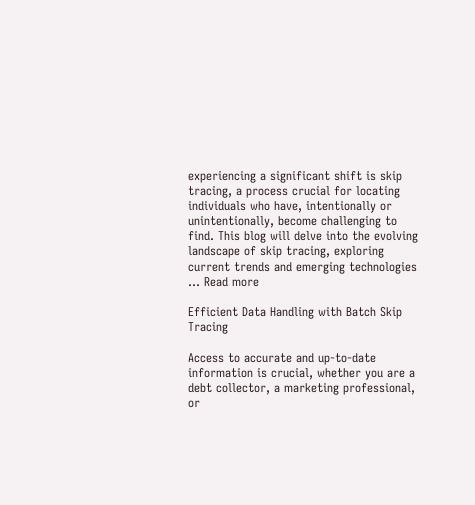experiencing a significant shift is skip tracing, a process crucial for locating individuals who have, intentionally or unintentionally, become challenging to find. This blog will delve into the evolving landscape of skip tracing, exploring current trends and emerging technologies … Read more

Efficient Data Handling with Batch Skip Tracing

Access to accurate and up-to-date information is crucial, whether you are a debt collector, a marketing professional, or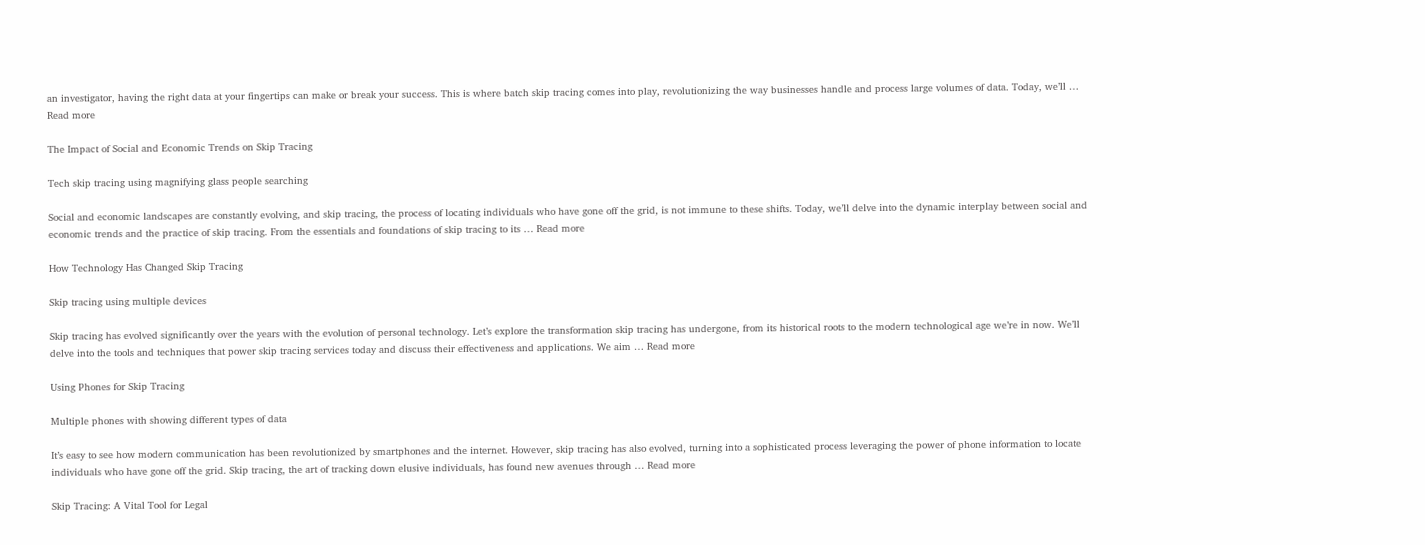an investigator, having the right data at your fingertips can make or break your success. This is where batch skip tracing comes into play, revolutionizing the way businesses handle and process large volumes of data. Today, we’ll … Read more

The Impact of Social and Economic Trends on Skip Tracing

Tech skip tracing using magnifying glass people searching

Social and economic landscapes are constantly evolving, and skip tracing, the process of locating individuals who have gone off the grid, is not immune to these shifts. Today, we’ll delve into the dynamic interplay between social and economic trends and the practice of skip tracing. From the essentials and foundations of skip tracing to its … Read more

How Technology Has Changed Skip Tracing

Skip tracing using multiple devices

Skip tracing has evolved significantly over the years with the evolution of personal technology. Let’s explore the transformation skip tracing has undergone, from its historical roots to the modern technological age we’re in now. We’ll delve into the tools and techniques that power skip tracing services today and discuss their effectiveness and applications. We aim … Read more

Using Phones for Skip Tracing

Multiple phones with showing different types of data

It’s easy to see how modern communication has been revolutionized by smartphones and the internet. However, skip tracing has also evolved, turning into a sophisticated process leveraging the power of phone information to locate individuals who have gone off the grid. Skip tracing, the art of tracking down elusive individuals, has found new avenues through … Read more

Skip Tracing: A Vital Tool for Legal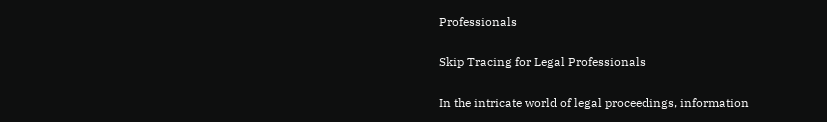Professionals

Skip Tracing for Legal Professionals

In the intricate world of legal proceedings, information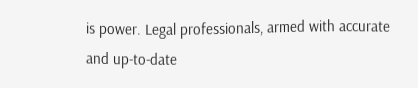is power. Legal professionals, armed with accurate and up-to-date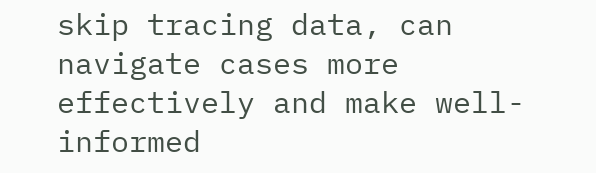skip tracing data, can navigate cases more effectively and make well-informed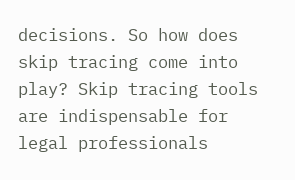decisions. So how does skip tracing come into play? Skip tracing tools are indispensable for legal professionals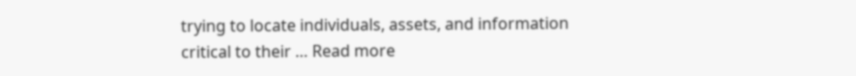trying to locate individuals, assets, and information critical to their … Read more